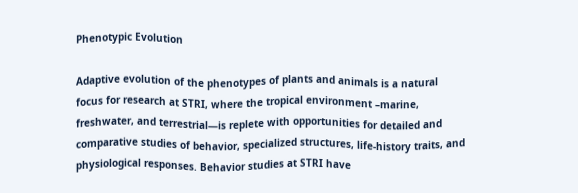Phenotypic Evolution

Adaptive evolution of the phenotypes of plants and animals is a natural focus for research at STRI, where the tropical environment –marine, freshwater, and terrestrial—is replete with opportunities for detailed and comparative studies of behavior, specialized structures, life-history traits, and physiological responses. Behavior studies at STRI have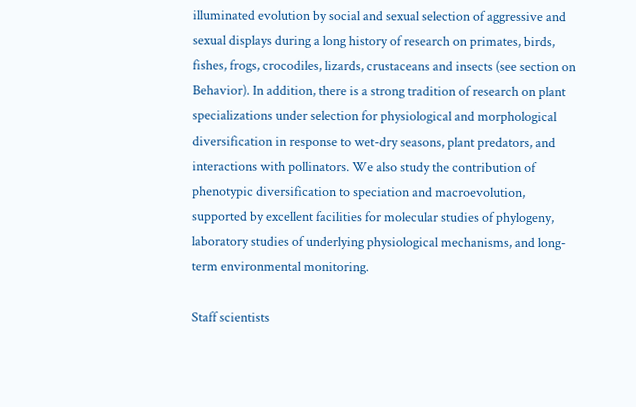illuminated evolution by social and sexual selection of aggressive and sexual displays during a long history of research on primates, birds, fishes, frogs, crocodiles, lizards, crustaceans and insects (see section on Behavior). In addition, there is a strong tradition of research on plant specializations under selection for physiological and morphological diversification in response to wet-dry seasons, plant predators, and interactions with pollinators. We also study the contribution of phenotypic diversification to speciation and macroevolution, supported by excellent facilities for molecular studies of phylogeny, laboratory studies of underlying physiological mechanisms, and long-term environmental monitoring.

Staff scientists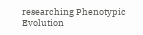researching Phenotypic Evolution